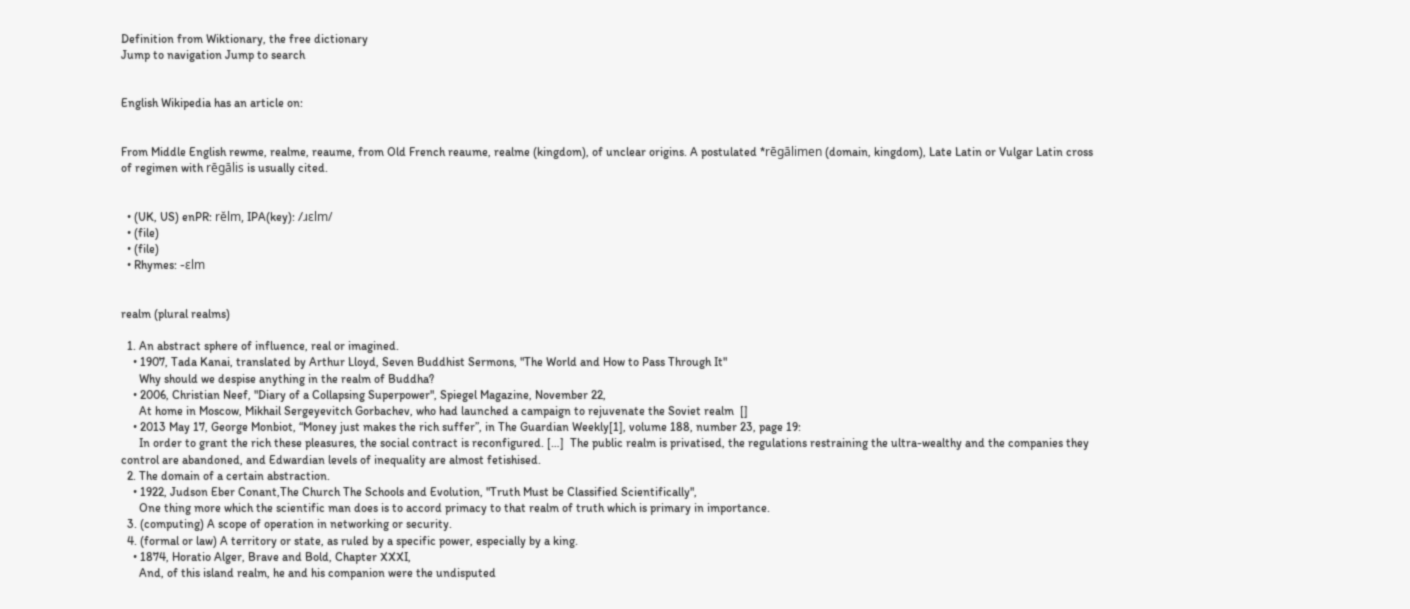Definition from Wiktionary, the free dictionary
Jump to navigation Jump to search


English Wikipedia has an article on:


From Middle English rewme, realme, reaume, from Old French reaume, realme (kingdom), of unclear origins. A postulated *rēgālimen (domain, kingdom), Late Latin or Vulgar Latin cross of regimen with rēgālis is usually cited.


  • (UK, US) enPR: rĕlm, IPA(key): /ɹɛlm/
  • (file)
  • (file)
  • Rhymes: -ɛlm


realm (plural realms)

  1. An abstract sphere of influence, real or imagined.
    • 1907, Tada Kanai, translated by Arthur Lloyd, Seven Buddhist Sermons, "The World and How to Pass Through It"
      Why should we despise anything in the realm of Buddha?
    • 2006, Christian Neef, "Diary of a Collapsing Superpower", Spiegel Magazine, November 22,
      At home in Moscow, Mikhail Sergeyevitch Gorbachev, who had launched a campaign to rejuvenate the Soviet realm  []
    • 2013 May 17, George Monbiot, “Money just makes the rich suffer”, in The Guardian Weekly[1], volume 188, number 23, page 19:
      In order to grant the rich these pleasures, the social contract is reconfigured. […]  The public realm is privatised, the regulations restraining the ultra-wealthy and the companies they control are abandoned, and Edwardian levels of inequality are almost fetishised.
  2. The domain of a certain abstraction.
    • 1922, Judson Eber Conant,The Church The Schools and Evolution, "Truth Must be Classified Scientifically",
      One thing more which the scientific man does is to accord primacy to that realm of truth which is primary in importance.
  3. (computing) A scope of operation in networking or security.
  4. (formal or law) A territory or state, as ruled by a specific power, especially by a king.
    • 1874, Horatio Alger, Brave and Bold, Chapter XXXI,
      And, of this island realm, he and his companion were the undisputed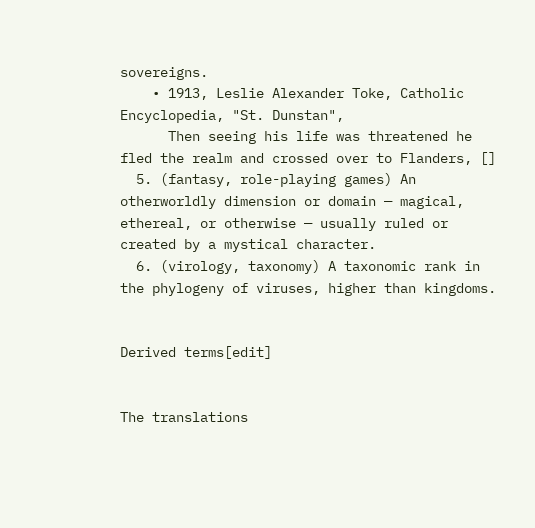sovereigns.
    • 1913, Leslie Alexander Toke, Catholic Encyclopedia, "St. Dunstan",
      Then seeing his life was threatened he fled the realm and crossed over to Flanders, []
  5. (fantasy, role-playing games) An otherworldly dimension or domain — magical, ethereal, or otherwise — usually ruled or created by a mystical character.
  6. (virology, taxonomy) A taxonomic rank in the phylogeny of viruses, higher than kingdoms.


Derived terms[edit]


The translations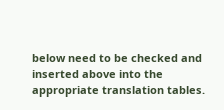below need to be checked and inserted above into the appropriate translation tables.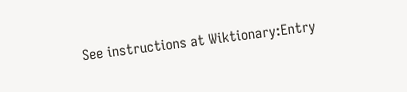See instructions at Wiktionary:Entry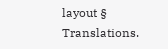layout § Translations.